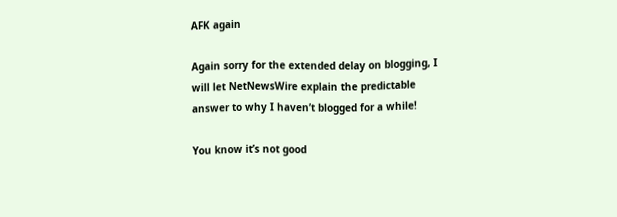AFK again

Again sorry for the extended delay on blogging, I will let NetNewsWire explain the predictable answer to why I haven’t blogged for a while!

You know it’s not good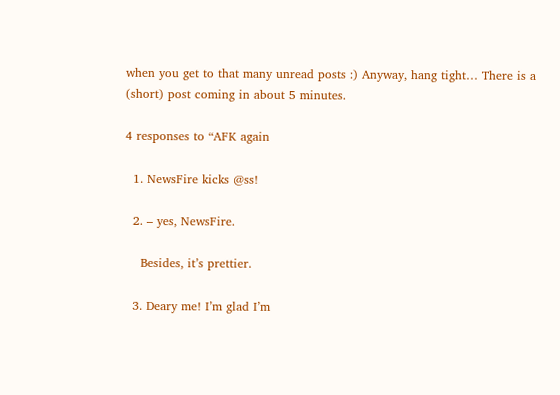when you get to that many unread posts :) Anyway, hang tight… There is a (short) post coming in about 5 minutes.

4 responses to “AFK again

  1. NewsFire kicks @ss!

  2. – yes, NewsFire.

    Besides, it’s prettier.

  3. Deary me! I’m glad I’m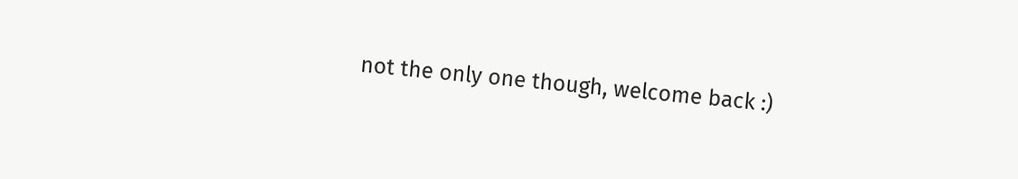not the only one though, welcome back :)